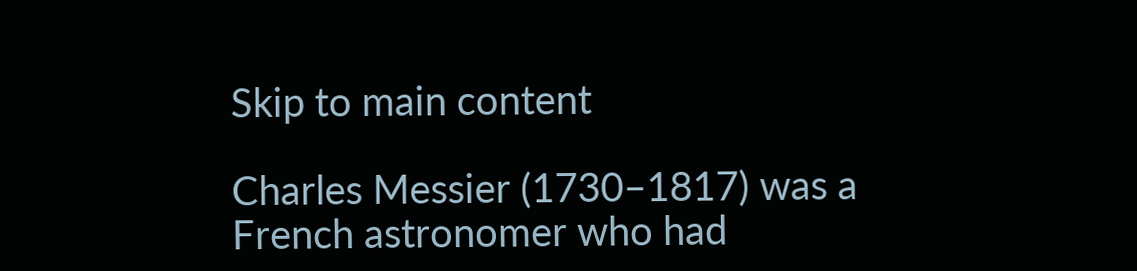Skip to main content

Charles Messier (1730–1817) was a French astronomer who had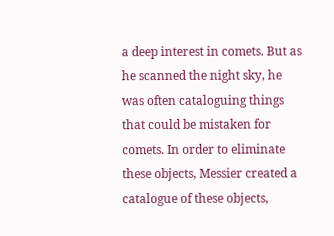a deep interest in comets. But as he scanned the night sky, he was often cataloguing things that could be mistaken for comets. In order to eliminate these objects, Messier created a catalogue of these objects,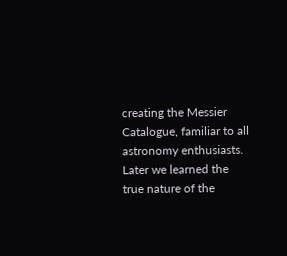creating the Messier Catalogue, familiar to all astronomy enthusiasts. Later we learned the true nature of the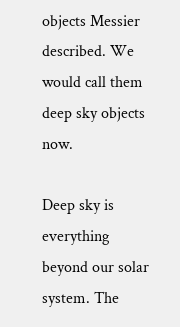objects Messier described. We would call them deep sky objects now.

Deep sky is everything beyond our solar system. The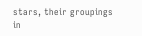stars, their groupings in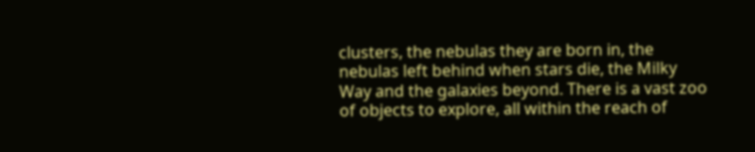clusters, the nebulas they are born in, the nebulas left behind when stars die, the Milky Way and the galaxies beyond. There is a vast zoo of objects to explore, all within the reach of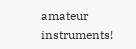amateur instruments!